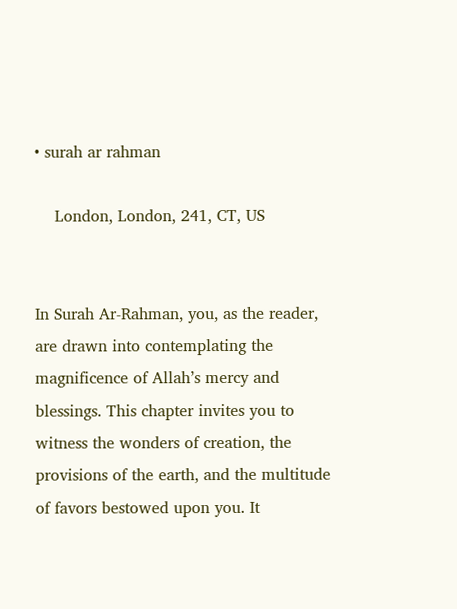• surah ar rahman

    London, London, 241, CT, US


In Surah Ar-Rahman, you, as the reader, are drawn into contemplating the magnificence of Allah’s mercy and blessings. This chapter invites you to witness the wonders of creation, the provisions of the earth, and the multitude of favors bestowed upon you. It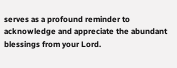serves as a profound reminder to acknowledge and appreciate the abundant blessings from your Lord.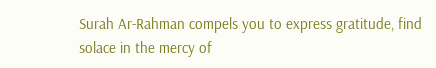Surah Ar-Rahman compels you to express gratitude, find solace in the mercy of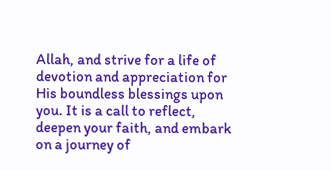Allah, and strive for a life of devotion and appreciation for His boundless blessings upon you. It is a call to reflect, deepen your faith, and embark on a journey of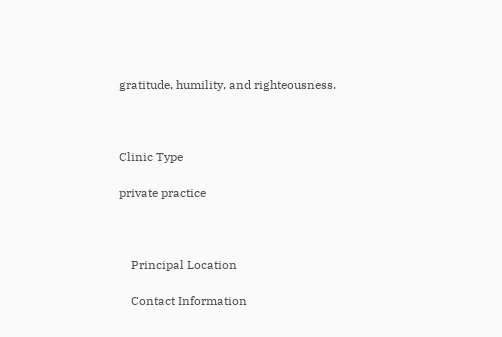gratitude, humility, and righteousness.



Clinic Type

private practice



    Principal Location

    Contact Information